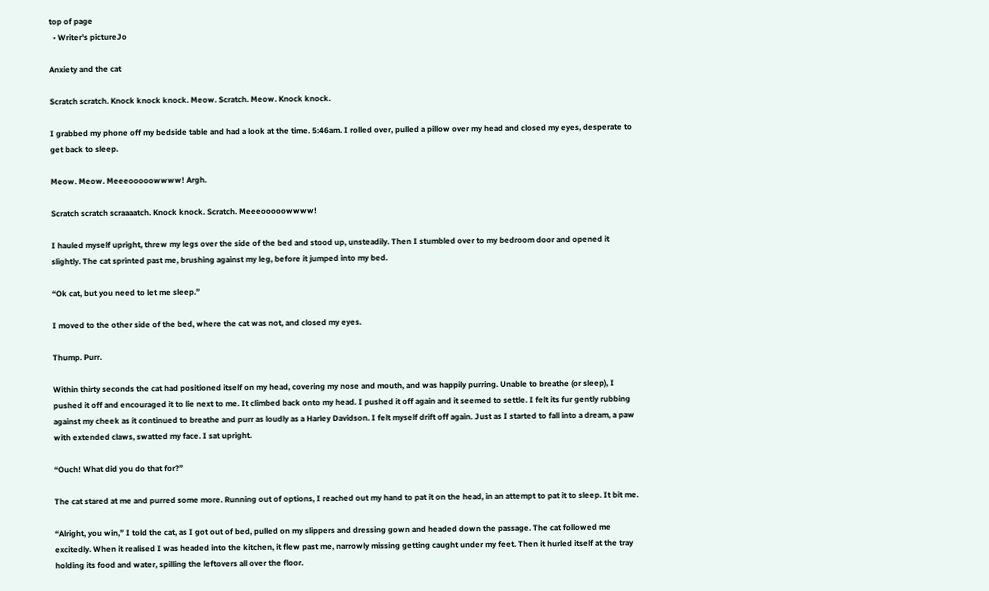top of page
  • Writer's pictureJo

Anxiety and the cat

Scratch scratch. Knock knock knock. Meow. Scratch. Meow. Knock knock.

I grabbed my phone off my bedside table and had a look at the time. 5:46am. I rolled over, pulled a pillow over my head and closed my eyes, desperate to get back to sleep.

Meow. Meow. Meeeooooowwww! Argh.

Scratch scratch scraaaatch. Knock knock. Scratch. Meeeooooowwww!

I hauled myself upright, threw my legs over the side of the bed and stood up, unsteadily. Then I stumbled over to my bedroom door and opened it slightly. The cat sprinted past me, brushing against my leg, before it jumped into my bed.

“Ok cat, but you need to let me sleep.”

I moved to the other side of the bed, where the cat was not, and closed my eyes.

Thump. Purr.

Within thirty seconds the cat had positioned itself on my head, covering my nose and mouth, and was happily purring. Unable to breathe (or sleep), I pushed it off and encouraged it to lie next to me. It climbed back onto my head. I pushed it off again and it seemed to settle. I felt its fur gently rubbing against my cheek as it continued to breathe and purr as loudly as a Harley Davidson. I felt myself drift off again. Just as I started to fall into a dream, a paw with extended claws, swatted my face. I sat upright.

“Ouch! What did you do that for?”

The cat stared at me and purred some more. Running out of options, I reached out my hand to pat it on the head, in an attempt to pat it to sleep. It bit me.

“Alright, you win,” I told the cat, as I got out of bed, pulled on my slippers and dressing gown and headed down the passage. The cat followed me excitedly. When it realised I was headed into the kitchen, it flew past me, narrowly missing getting caught under my feet. Then it hurled itself at the tray holding its food and water, spilling the leftovers all over the floor.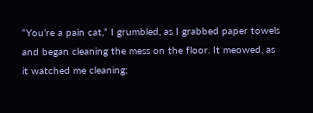“You’re a pain cat,” I grumbled, as I grabbed paper towels and began cleaning the mess on the floor. It meowed, as it watched me cleaning;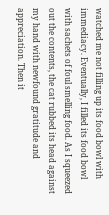watched me not filling up its food bowl with immediacy. Eventually, I filled its food bowl with sachets of foul smelling food. As I squeezed out the contents, the cat rubbed its head against my hand with newfound gratitude and appreciation. Then it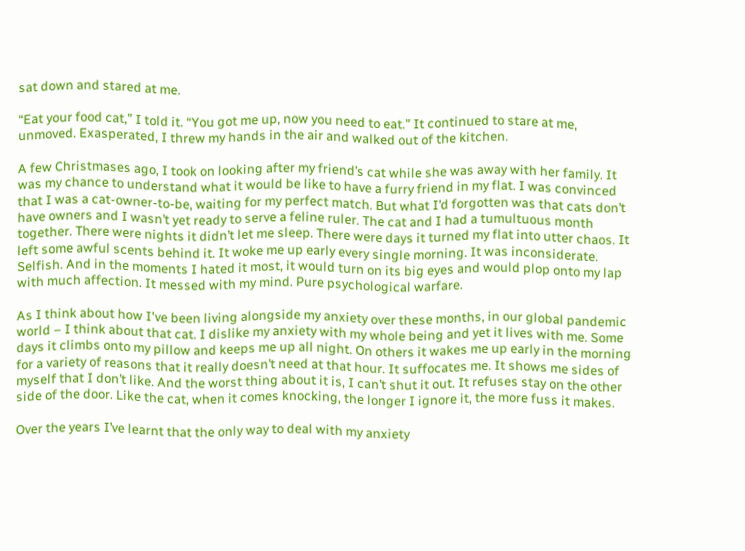sat down and stared at me.

“Eat your food cat,” I told it. “You got me up, now you need to eat.” It continued to stare at me, unmoved. Exasperated, I threw my hands in the air and walked out of the kitchen.

A few Christmases ago, I took on looking after my friend’s cat while she was away with her family. It was my chance to understand what it would be like to have a furry friend in my flat. I was convinced that I was a cat-owner-to-be, waiting for my perfect match. But what I’d forgotten was that cats don’t have owners and I wasn’t yet ready to serve a feline ruler. The cat and I had a tumultuous month together. There were nights it didn’t let me sleep. There were days it turned my flat into utter chaos. It left some awful scents behind it. It woke me up early every single morning. It was inconsiderate. Selfish. And in the moments I hated it most, it would turn on its big eyes and would plop onto my lap with much affection. It messed with my mind. Pure psychological warfare.

As I think about how I've been living alongside my anxiety over these months, in our global pandemic world – I think about that cat. I dislike my anxiety with my whole being and yet it lives with me. Some days it climbs onto my pillow and keeps me up all night. On others it wakes me up early in the morning for a variety of reasons that it really doesn’t need at that hour. It suffocates me. It shows me sides of myself that I don’t like. And the worst thing about it is, I can’t shut it out. It refuses stay on the other side of the door. Like the cat, when it comes knocking, the longer I ignore it, the more fuss it makes.

Over the years I’ve learnt that the only way to deal with my anxiety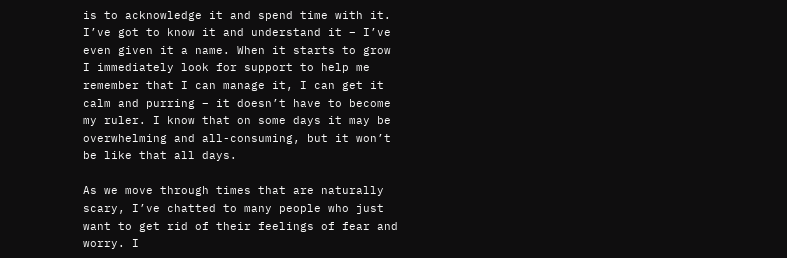is to acknowledge it and spend time with it. I’ve got to know it and understand it – I’ve even given it a name. When it starts to grow I immediately look for support to help me remember that I can manage it, I can get it calm and purring – it doesn’t have to become my ruler. I know that on some days it may be overwhelming and all-consuming, but it won’t be like that all days.

As we move through times that are naturally scary, I’ve chatted to many people who just want to get rid of their feelings of fear and worry. I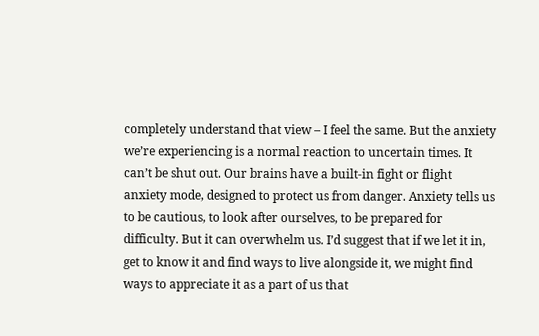completely understand that view – I feel the same. But the anxiety we’re experiencing is a normal reaction to uncertain times. It can’t be shut out. Our brains have a built-in fight or flight anxiety mode, designed to protect us from danger. Anxiety tells us to be cautious, to look after ourselves, to be prepared for difficulty. But it can overwhelm us. I’d suggest that if we let it in, get to know it and find ways to live alongside it, we might find ways to appreciate it as a part of us that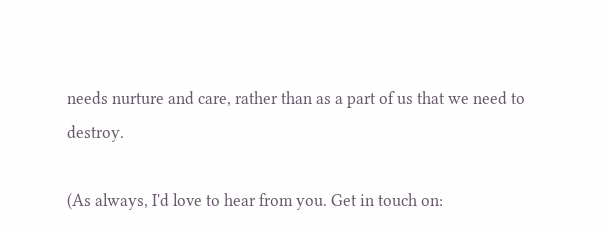needs nurture and care, rather than as a part of us that we need to destroy.

(As always, I'd love to hear from you. Get in touch on: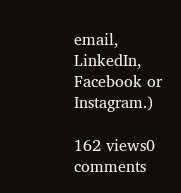email, LinkedIn, Facebook or Instagram.)

162 views0 comments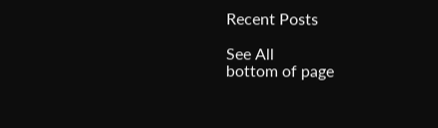Recent Posts

See All
bottom of page